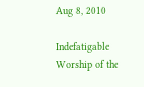Aug 8, 2010

Indefatigable Worship of the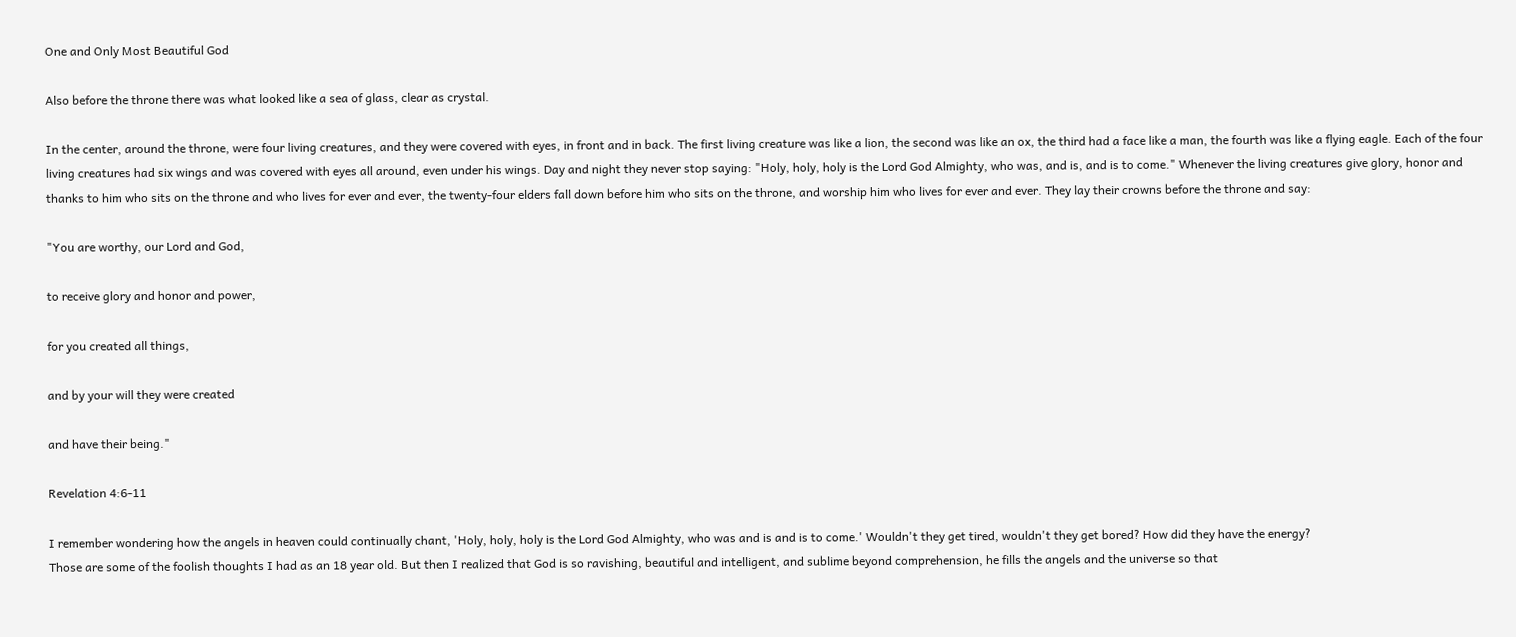One and Only Most Beautiful God

Also before the throne there was what looked like a sea of glass, clear as crystal.

In the center, around the throne, were four living creatures, and they were covered with eyes, in front and in back. The first living creature was like a lion, the second was like an ox, the third had a face like a man, the fourth was like a flying eagle. Each of the four living creatures had six wings and was covered with eyes all around, even under his wings. Day and night they never stop saying: "Holy, holy, holy is the Lord God Almighty, who was, and is, and is to come." Whenever the living creatures give glory, honor and thanks to him who sits on the throne and who lives for ever and ever, the twenty-four elders fall down before him who sits on the throne, and worship him who lives for ever and ever. They lay their crowns before the throne and say:

"You are worthy, our Lord and God,

to receive glory and honor and power,

for you created all things,

and by your will they were created

and have their being."

Revelation 4:6-11

I remember wondering how the angels in heaven could continually chant, 'Holy, holy, holy is the Lord God Almighty, who was and is and is to come.' Wouldn't they get tired, wouldn't they get bored? How did they have the energy?
Those are some of the foolish thoughts I had as an 18 year old. But then I realized that God is so ravishing, beautiful and intelligent, and sublime beyond comprehension, he fills the angels and the universe so that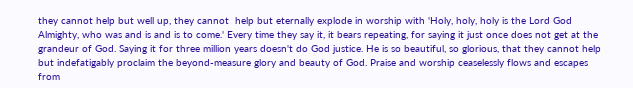they cannot help but well up, they cannot  help but eternally explode in worship with 'Holy, holy, holy is the Lord God Almighty, who was and is and is to come.' Every time they say it, it bears repeating, for saying it just once does not get at the grandeur of God. Saying it for three million years doesn't do God justice. He is so beautiful, so glorious, that they cannot help but indefatigably proclaim the beyond-measure glory and beauty of God. Praise and worship ceaselessly flows and escapes from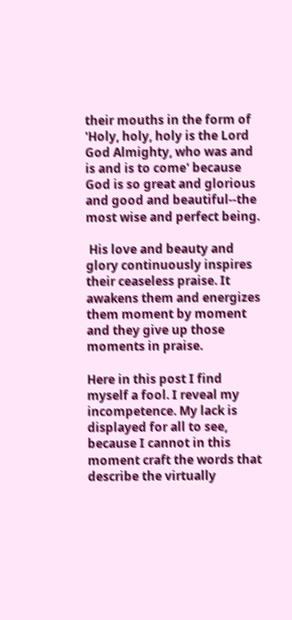their mouths in the form of 'Holy, holy, holy is the Lord God Almighty, who was and is and is to come' because God is so great and glorious and good and beautiful--the most wise and perfect being.

 His love and beauty and glory continuously inspires their ceaseless praise. It awakens them and energizes them moment by moment and they give up those moments in praise.

Here in this post I find myself a fool. I reveal my incompetence. My lack is displayed for all to see, because I cannot in this moment craft the words that describe the virtually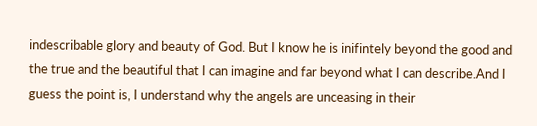indescribable glory and beauty of God. But I know he is inifintely beyond the good and the true and the beautiful that I can imagine and far beyond what I can describe.And I guess the point is, I understand why the angels are unceasing in their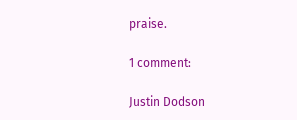praise.

1 comment:

Justin Dodson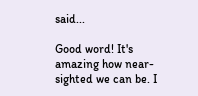said...

Good word! It's amazing how near-sighted we can be. I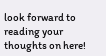look forward to reading your thoughts on here!